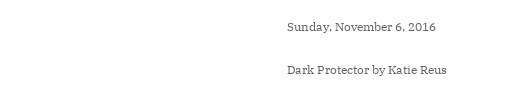Sunday, November 6, 2016

Dark Protector by Katie Reus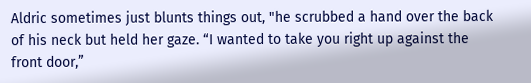Aldric sometimes just blunts things out, "he scrubbed a hand over the back of his neck but held her gaze. “I wanted to take you right up against the front door,”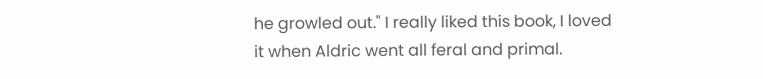he growled out." I really liked this book, I loved it when Aldric went all feral and primal.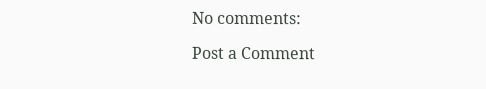No comments:

Post a Comment